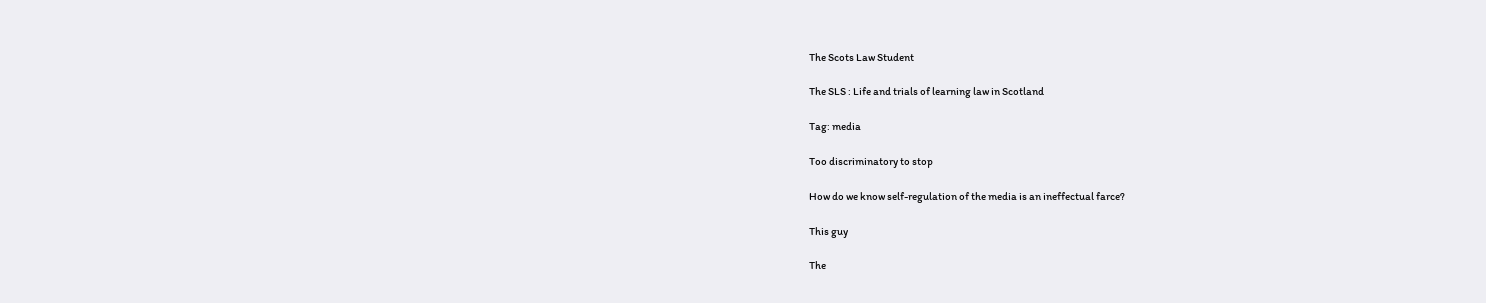The Scots Law Student

The SLS : Life and trials of learning law in Scotland

Tag: media

Too discriminatory to stop

How do we know self-regulation of the media is an ineffectual farce?

This guy

The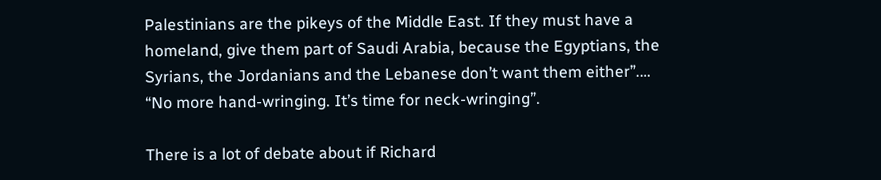Palestinians are the pikeys of the Middle East. If they must have a homeland, give them part of Saudi Arabia, because the Egyptians, the Syrians, the Jordanians and the Lebanese don’t want them either”.… “No more hand-wringing. It’s time for neck-wringing”.

There is a lot of debate about if Richard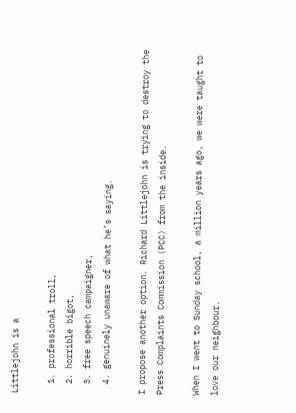Littlejohn is a

  1. professional troll,
  2. horrible bigot,
  3. free speech campaigner,
  4. genuinely unaware of what he’s saying.

I propose another option. Richard Littlejohn is trying to destroy the Press Complaints Commission (PCC) from the inside.

When I went to Sunday school, a million years ago, we were taught to love our neighbour.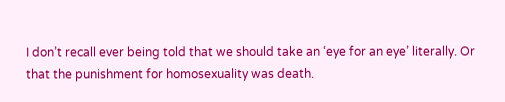I don’t recall ever being told that we should take an ‘eye for an eye’ literally. Or that the punishment for homosexuality was death.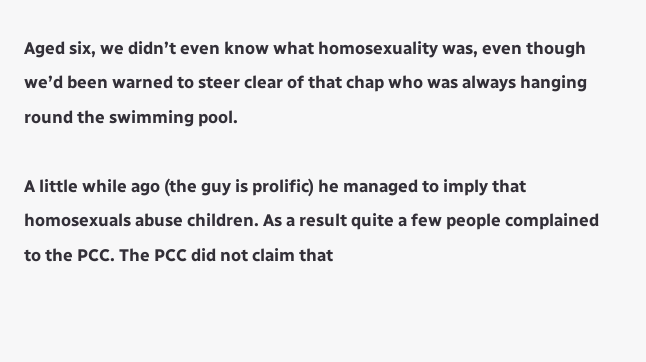Aged six, we didn’t even know what homosexuality was, even though we’d been warned to steer clear of that chap who was always hanging round the swimming pool.

A little while ago (the guy is prolific) he managed to imply that homosexuals abuse children. As a result quite a few people complained to the PCC. The PCC did not claim that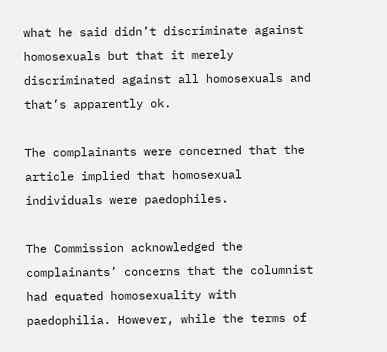what he said didn’t discriminate against homosexuals but that it merely discriminated against all homosexuals and that’s apparently ok.

The complainants were concerned that the article implied that homosexual individuals were paedophiles.

The Commission acknowledged the complainants’ concerns that the columnist had equated homosexuality with paedophilia. However, while the terms of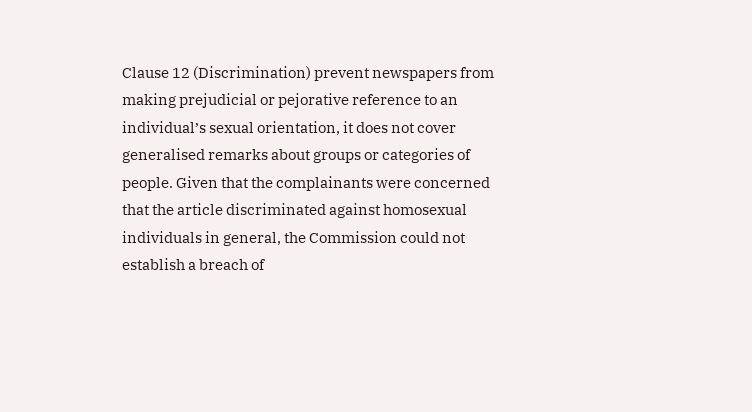Clause 12 (Discrimination) prevent newspapers from making prejudicial or pejorative reference to an individual’s sexual orientation, it does not cover generalised remarks about groups or categories of people. Given that the complainants were concerned that the article discriminated against homosexual individuals in general, the Commission could not establish a breach of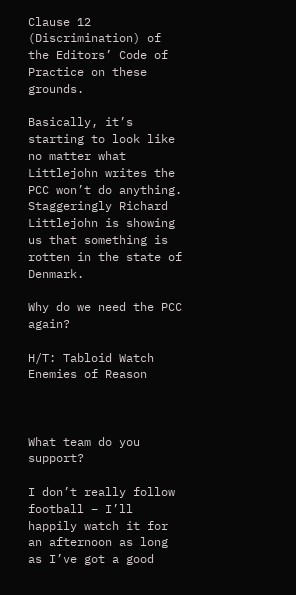Clause 12 (Discrimination) of the Editors’ Code of Practice on these grounds.

Basically, it’s starting to look like no matter what Littlejohn writes the PCC won’t do anything. Staggeringly Richard Littlejohn is showing us that something is rotten in the state of Denmark.

Why do we need the PCC again?

H/T: Tabloid Watch
Enemies of Reason



What team do you support?

I don’t really follow football – I’ll happily watch it for an afternoon as long as I’ve got a good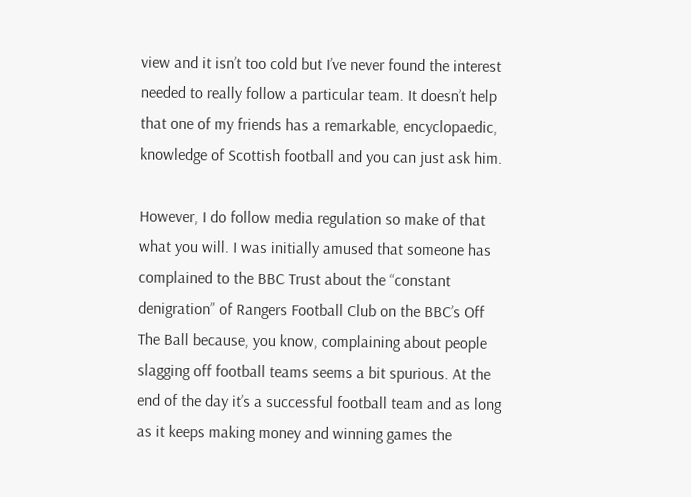view and it isn’t too cold but I’ve never found the interest needed to really follow a particular team. It doesn’t help that one of my friends has a remarkable, encyclopaedic, knowledge of Scottish football and you can just ask him.

However, I do follow media regulation so make of that what you will. I was initially amused that someone has complained to the BBC Trust about the “constant denigration” of Rangers Football Club on the BBC’s Off The Ball because, you know, complaining about people slagging off football teams seems a bit spurious. At the end of the day it’s a successful football team and as long as it keeps making money and winning games the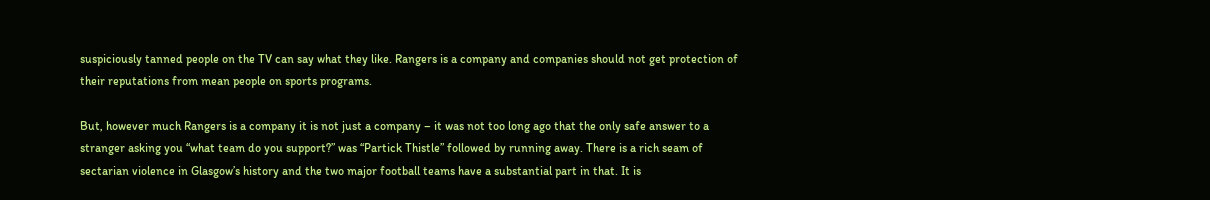suspiciously tanned people on the TV can say what they like. Rangers is a company and companies should not get protection of their reputations from mean people on sports programs.

But, however much Rangers is a company it is not just a company – it was not too long ago that the only safe answer to a stranger asking you “what team do you support?” was “Partick Thistle” followed by running away. There is a rich seam of sectarian violence in Glasgow’s history and the two major football teams have a substantial part in that. It is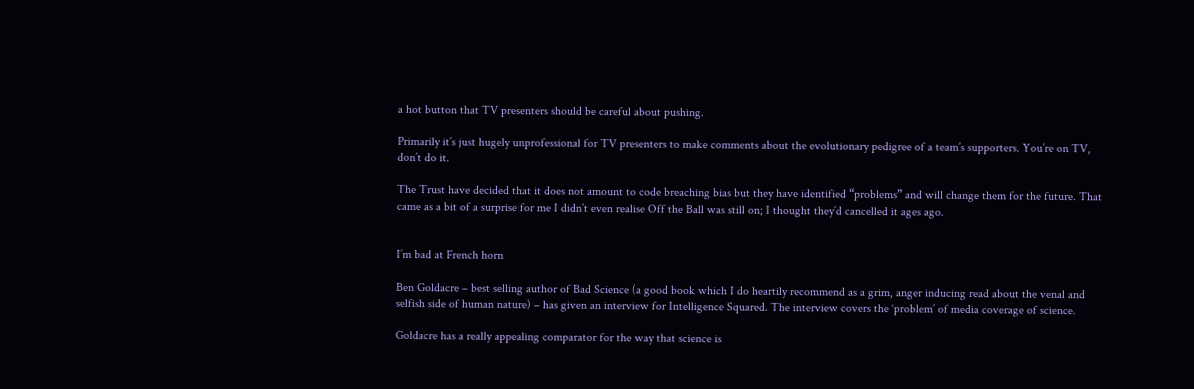a hot button that TV presenters should be careful about pushing.

Primarily it’s just hugely unprofessional for TV presenters to make comments about the evolutionary pedigree of a team’s supporters. You’re on TV, don’t do it.

The Trust have decided that it does not amount to code breaching bias but they have identified “problems” and will change them for the future. That came as a bit of a surprise for me I didn’t even realise Off the Ball was still on; I thought they’d cancelled it ages ago.


I’m bad at French horn

Ben Goldacre – best selling author of Bad Science (a good book which I do heartily recommend as a grim, anger inducing read about the venal and selfish side of human nature) – has given an interview for Intelligence Squared. The interview covers the ‘problem’ of media coverage of science.

Goldacre has a really appealing comparator for the way that science is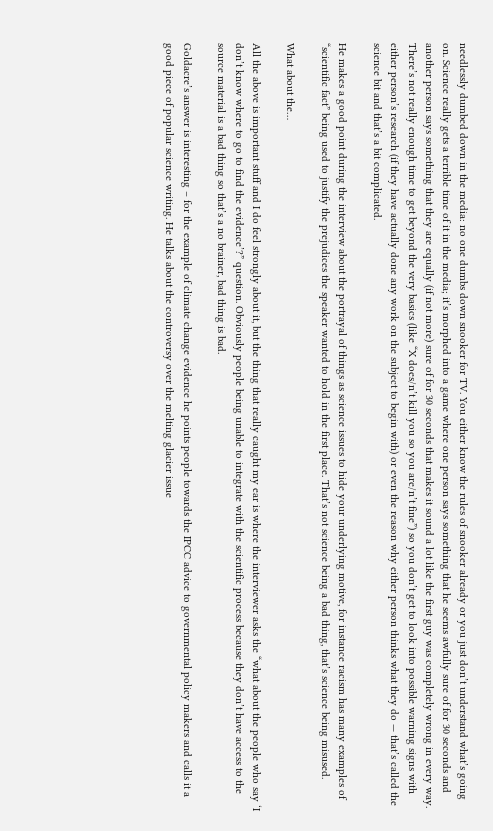needlessly dumbed down in the media: no one dumbs down snooker for TV. You either know the rules of snooker already or you just don’t understand what’s going on. Science really gets a terrible time of it in the media; it’s morphed into a game where one person says something that he seems awfully sure of for 30 seconds and another person says something that they are equally (if not more) sure of for 30 seconds that makes it sound a lot like the first guy was completely wrong in every way. There’s not really enough time to get beyond the very basics (like “X does/n’t kill you so you are/n’t fine”) so you don’t get to look into possible warning signs with either person’s research (if they have actually done any work on the subject to begin with) or even the reason why either person thinks what they do — that’s called the science bit and that’s a bit complicated.

He makes a good point during the interview about the portrayal of things as science issues to hide your underlying motive, for instance racism has many examples of “scientific fact” being used to justify the prejudices the speaker wanted to hold in the first place. That’s not science being a bad thing, that’s science being misused.

What about the…

All the above is important stuff and I do feel strongly about it, but the thing that really caught my ear is where the interviewer asks the “what about the people who say ‘I don’t know where to go to find the evidence’?” question. Obviously people being unable to integrate with the scientific process because they don’t have access to the source material is a bad thing so that’s a no brainer, bad thing is bad.

Goldacre’s answer is interesting – for the example of climate change evidence he points people towards the IPCC advice to governmental policy makers and calls it a good piece of popular science writing. He talks about the controversy over the melting glacier issue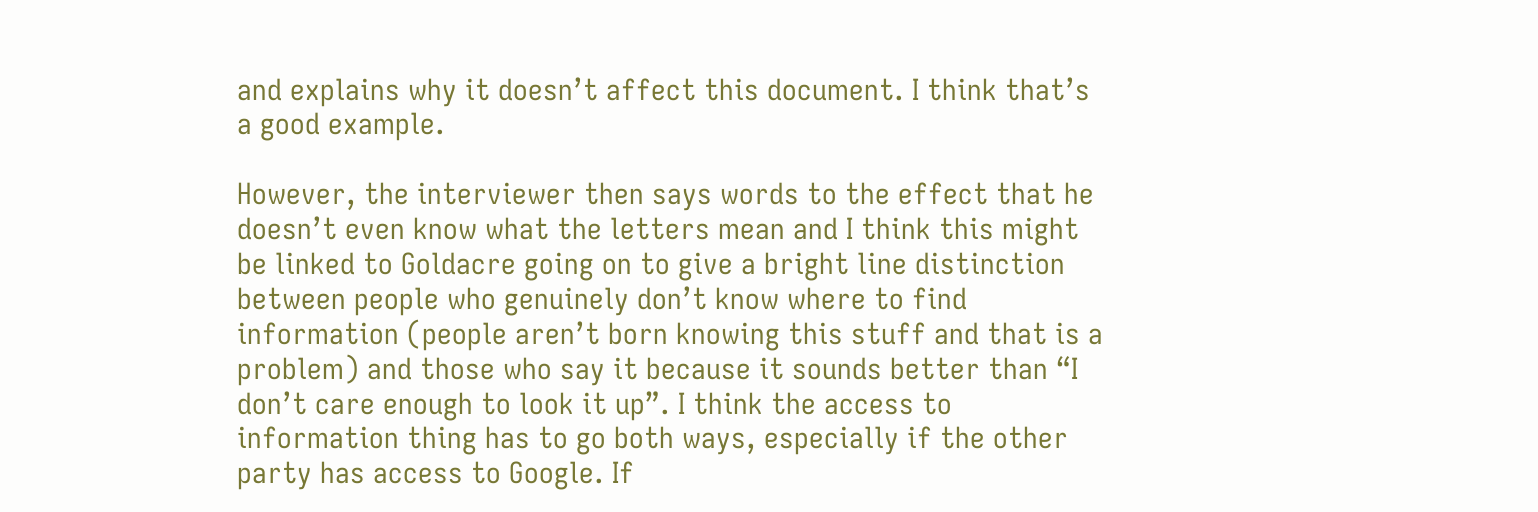and explains why it doesn’t affect this document. I think that’s a good example.

However, the interviewer then says words to the effect that he doesn’t even know what the letters mean and I think this might be linked to Goldacre going on to give a bright line distinction between people who genuinely don’t know where to find information (people aren’t born knowing this stuff and that is a problem) and those who say it because it sounds better than “I don’t care enough to look it up”. I think the access to information thing has to go both ways, especially if the other party has access to Google. If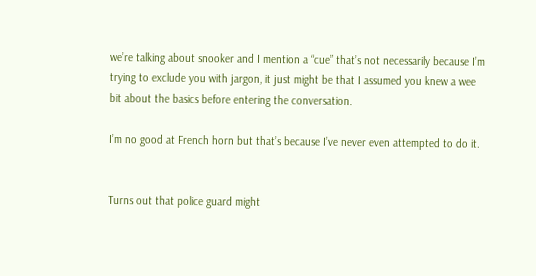we’re talking about snooker and I mention a “cue” that’s not necessarily because I’m trying to exclude you with jargon, it just might be that I assumed you knew a wee bit about the basics before entering the conversation.

I’m no good at French horn but that’s because I’ve never even attempted to do it.


Turns out that police guard might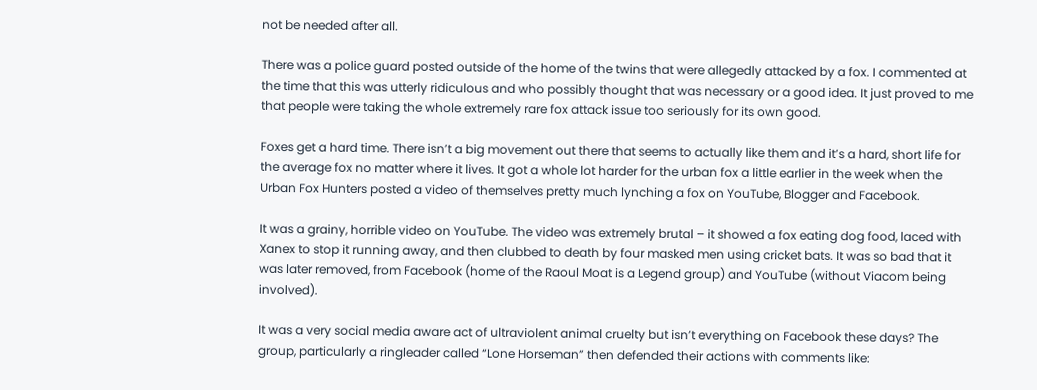not be needed after all.

There was a police guard posted outside of the home of the twins that were allegedly attacked by a fox. I commented at the time that this was utterly ridiculous and who possibly thought that was necessary or a good idea. It just proved to me that people were taking the whole extremely rare fox attack issue too seriously for its own good.

Foxes get a hard time. There isn’t a big movement out there that seems to actually like them and it’s a hard, short life for the average fox no matter where it lives. It got a whole lot harder for the urban fox a little earlier in the week when the Urban Fox Hunters posted a video of themselves pretty much lynching a fox on YouTube, Blogger and Facebook.

It was a grainy, horrible video on YouTube. The video was extremely brutal – it showed a fox eating dog food, laced with Xanex to stop it running away, and then clubbed to death by four masked men using cricket bats. It was so bad that it was later removed, from Facebook (home of the Raoul Moat is a Legend group) and YouTube (without Viacom being involved).

It was a very social media aware act of ultraviolent animal cruelty but isn’t everything on Facebook these days? The group, particularly a ringleader called “Lone Horseman” then defended their actions with comments like: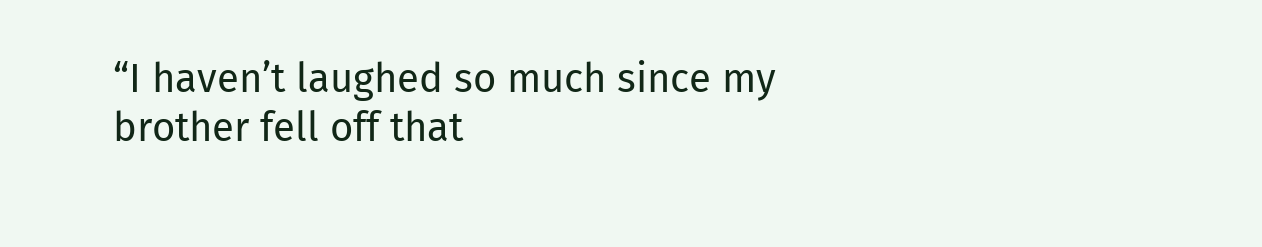“I haven’t laughed so much since my brother fell off that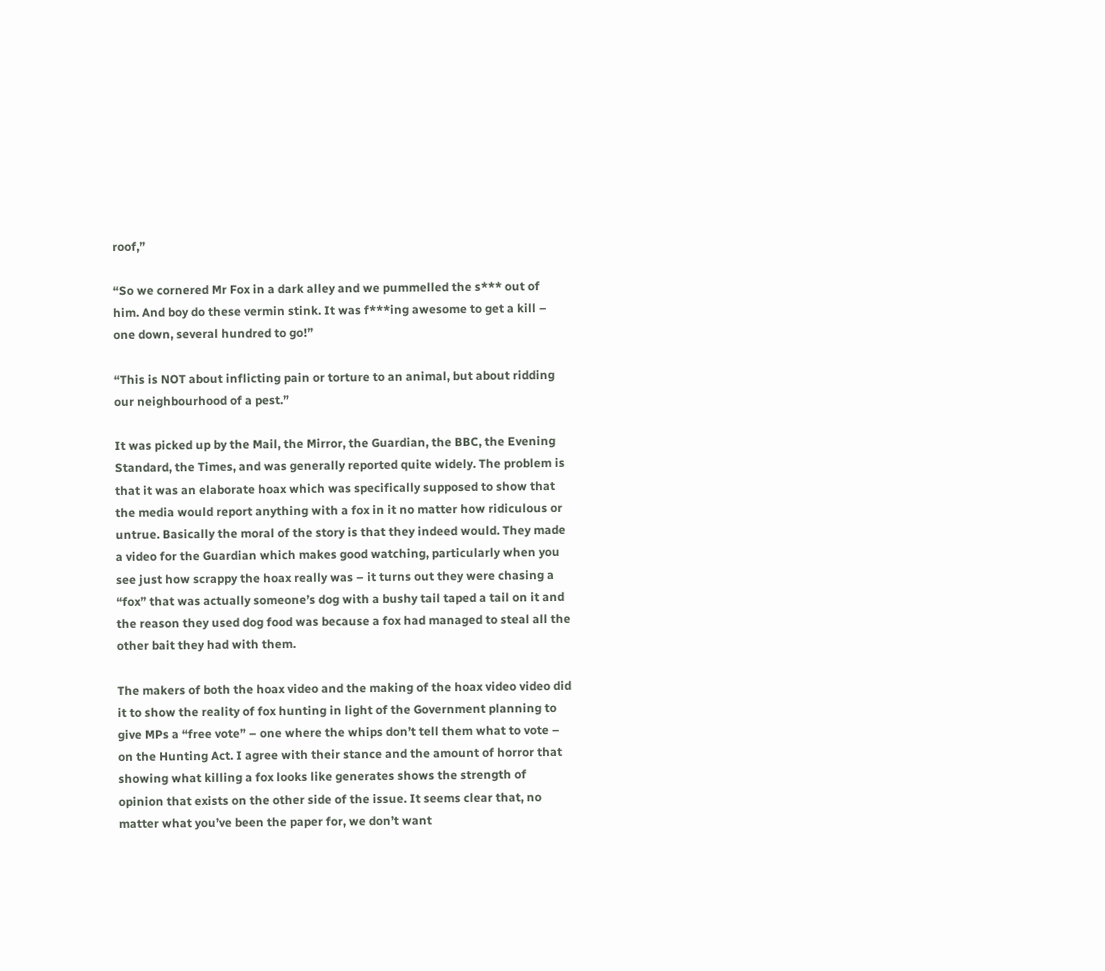roof,”

“So we cornered Mr Fox in a dark alley and we pummelled the s*** out of him. And boy do these vermin stink. It was f***ing awesome to get a kill – one down, several hundred to go!”

“This is NOT about inflicting pain or torture to an animal, but about ridding our neighbourhood of a pest.”

It was picked up by the Mail, the Mirror, the Guardian, the BBC, the Evening Standard, the Times, and was generally reported quite widely. The problem is that it was an elaborate hoax which was specifically supposed to show that the media would report anything with a fox in it no matter how ridiculous or untrue. Basically the moral of the story is that they indeed would. They made a video for the Guardian which makes good watching, particularly when you see just how scrappy the hoax really was – it turns out they were chasing a “fox” that was actually someone’s dog with a bushy tail taped a tail on it and the reason they used dog food was because a fox had managed to steal all the other bait they had with them.

The makers of both the hoax video and the making of the hoax video video did it to show the reality of fox hunting in light of the Government planning to give MPs a “free vote” – one where the whips don’t tell them what to vote – on the Hunting Act. I agree with their stance and the amount of horror that showing what killing a fox looks like generates shows the strength of opinion that exists on the other side of the issue. It seems clear that, no matter what you’ve been the paper for, we don’t want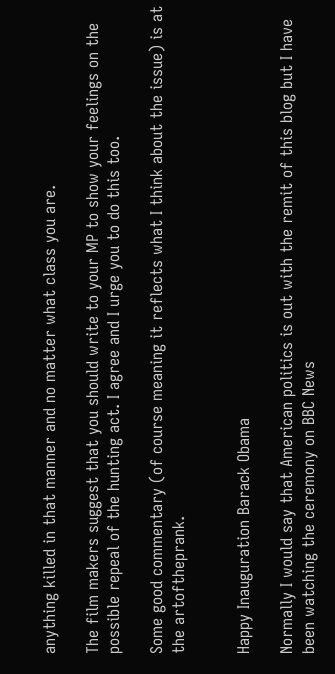anything killed in that manner and no matter what class you are.

The film makers suggest that you should write to your MP to show your feelings on the possible repeal of the hunting act. I agree and I urge you to do this too.

Some good commentary (of course meaning it reflects what I think about the issue) is at the artoftheprank.


Happy Inauguration Barack Obama

Normally I would say that American politics is out with the remit of this blog but I have been watching the ceremony on BBC News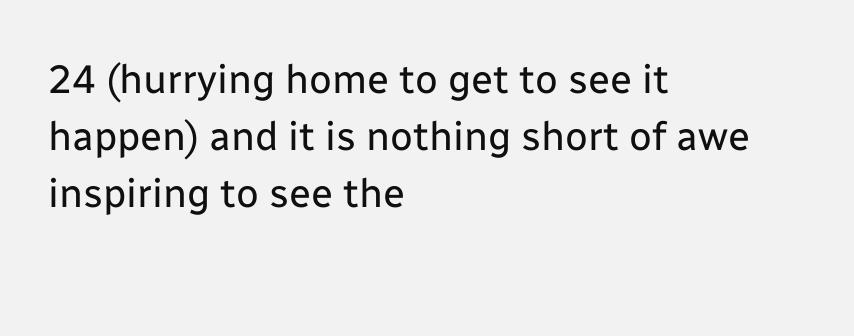24 (hurrying home to get to see it happen) and it is nothing short of awe inspiring to see the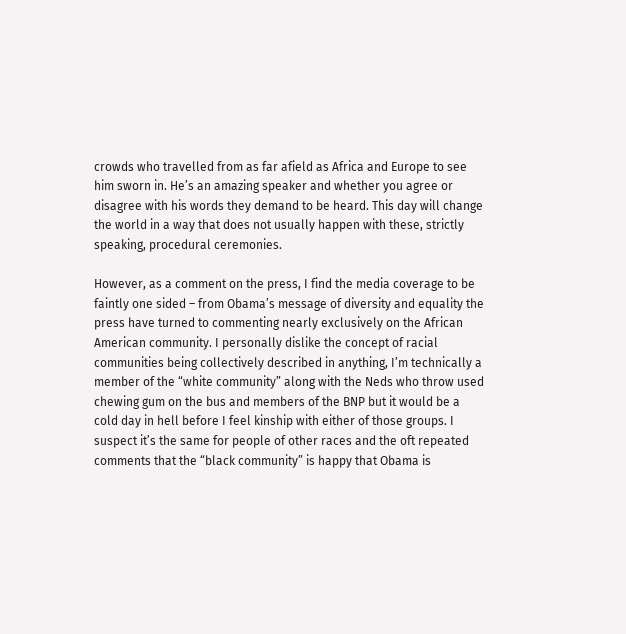crowds who travelled from as far afield as Africa and Europe to see him sworn in. He’s an amazing speaker and whether you agree or disagree with his words they demand to be heard. This day will change the world in a way that does not usually happen with these, strictly speaking, procedural ceremonies.

However, as a comment on the press, I find the media coverage to be faintly one sided – from Obama’s message of diversity and equality the press have turned to commenting nearly exclusively on the African American community. I personally dislike the concept of racial communities being collectively described in anything, I’m technically a member of the “white community” along with the Neds who throw used chewing gum on the bus and members of the BNP but it would be a cold day in hell before I feel kinship with either of those groups. I suspect it’s the same for people of other races and the oft repeated comments that the “black community” is happy that Obama is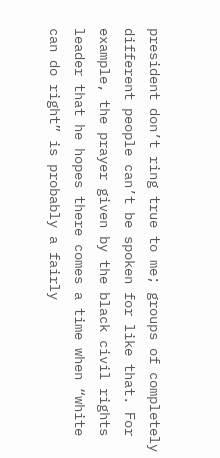president don’t ring true to me; groups of completely different people can’t be spoken for like that. For example, the prayer given by the black civil rights leader that he hopes there comes a time when “white can do right” is probably a fairly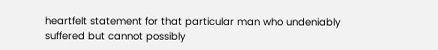heartfelt statement for that particular man who undeniably suffered but cannot possibly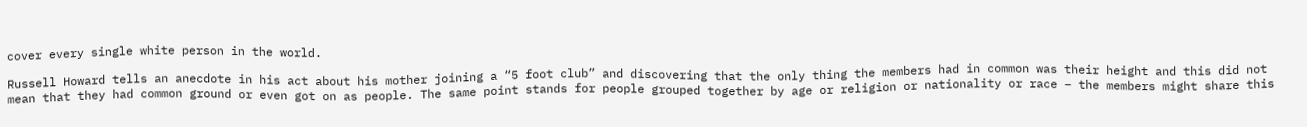cover every single white person in the world.

Russell Howard tells an anecdote in his act about his mother joining a “5 foot club” and discovering that the only thing the members had in common was their height and this did not mean that they had common ground or even got on as people. The same point stands for people grouped together by age or religion or nationality or race – the members might share this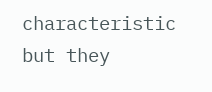characteristic but they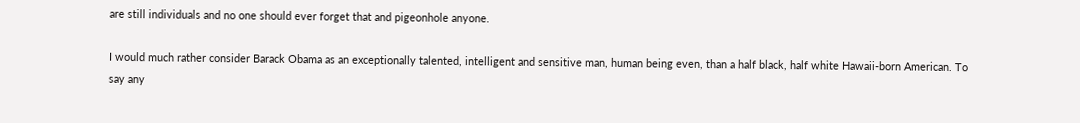are still individuals and no one should ever forget that and pigeonhole anyone.

I would much rather consider Barack Obama as an exceptionally talented, intelligent and sensitive man, human being even, than a half black, half white Hawaii-born American. To say any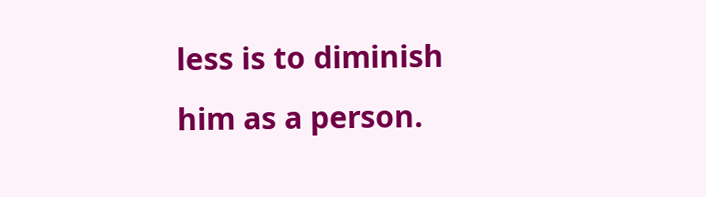less is to diminish him as a person.